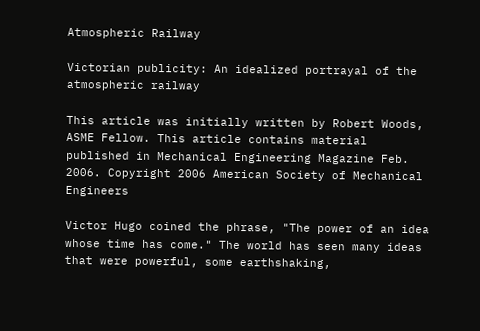Atmospheric Railway

Victorian publicity: An idealized portrayal of the atmospheric railway

This article was initially written by Robert Woods, ASME Fellow. This article contains material published in Mechanical Engineering Magazine Feb. 2006. Copyright 2006 American Society of Mechanical Engineers

Victor Hugo coined the phrase, "The power of an idea whose time has come." The world has seen many ideas that were powerful, some earthshaking,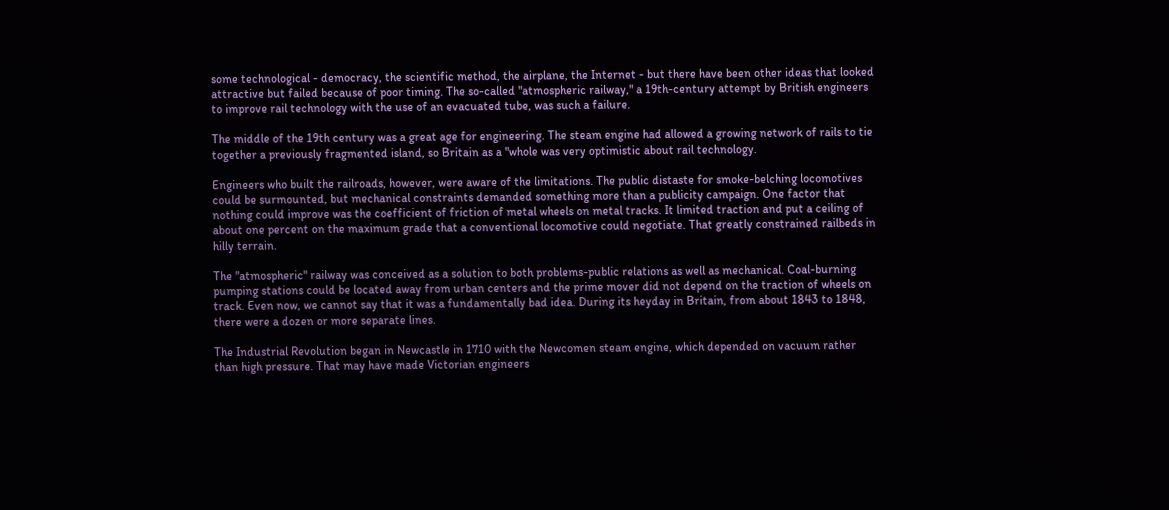some technological - democracy, the scientific method, the airplane, the Internet - but there have been other ideas that looked attractive but failed because of poor timing. The so-called "atmospheric railway," a 19th-century attempt by British engineers to improve rail technology with the use of an evacuated tube, was such a failure.

The middle of the 19th century was a great age for engineering. The steam engine had allowed a growing network of rails to tie together a previously fragmented island, so Britain as a "whole was very optimistic about rail technology.

Engineers who built the railroads, however, were aware of the limitations. The public distaste for smoke-belching locomotives could be surmounted, but mechanical constraints demanded something more than a publicity campaign. One factor that nothing could improve was the coefficient of friction of metal wheels on metal tracks. It limited traction and put a ceiling of about one percent on the maximum grade that a conventional locomotive could negotiate. That greatly constrained railbeds in hilly terrain.

The "atmospheric" railway was conceived as a solution to both problems-public relations as well as mechanical. Coal-burning pumping stations could be located away from urban centers and the prime mover did not depend on the traction of wheels on track. Even now, we cannot say that it was a fundamentally bad idea. During its heyday in Britain, from about 1843 to 1848, there were a dozen or more separate lines.

The Industrial Revolution began in Newcastle in 1710 with the Newcomen steam engine, which depended on vacuum rather than high pressure. That may have made Victorian engineers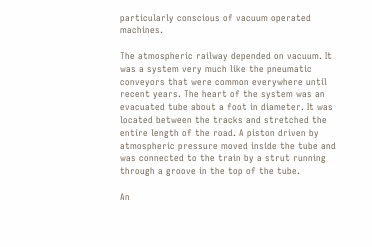particularly conscious of vacuum operated machines.

The atmospheric railway depended on vacuum. It was a system very much like the pneumatic conveyors that were common everywhere until recent years. The heart of the system was an evacuated tube about a foot in diameter. It was located between the tracks and stretched the entire length of the road. A piston driven by atmospheric pressure moved inside the tube and was connected to the train by a strut running through a groove in the top of the tube.

An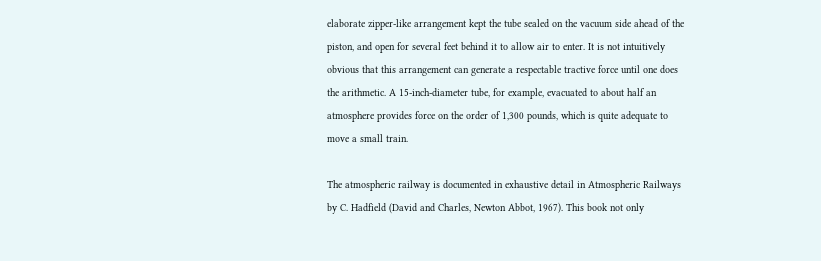elaborate zipper-like arrangement kept the tube sealed on the vacuum side ahead of the piston, and open for several feet behind it to allow air to enter. It is not intuitively obvious that this arrangement can generate a respectable tractive force until one does the arithmetic. A 15-inch-diameter tube, for example, evacuated to about half an atmosphere provides force on the order of 1,300 pounds, which is quite adequate to move a small train.

The atmospheric railway is documented in exhaustive detail in Atmospheric Railways by C. Hadfield (David and Charles, Newton Abbot, 1967). This book not only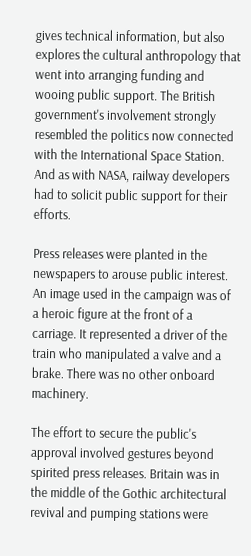gives technical information, but also explores the cultural anthropology that went into arranging funding and wooing public support. The British government's involvement strongly resembled the politics now connected with the International Space Station. And as with NASA, railway developers had to solicit public support for their efforts.

Press releases were planted in the newspapers to arouse public interest. An image used in the campaign was of a heroic figure at the front of a carriage. It represented a driver of the train who manipulated a valve and a brake. There was no other onboard machinery.

The effort to secure the public's approval involved gestures beyond spirited press releases. Britain was in the middle of the Gothic architectural revival and pumping stations were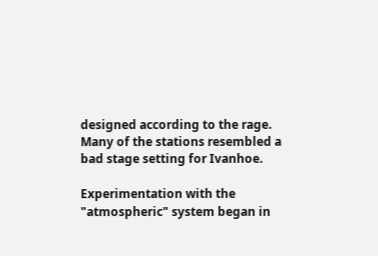designed according to the rage. Many of the stations resembled a bad stage setting for Ivanhoe.

Experimentation with the "atmospheric" system began in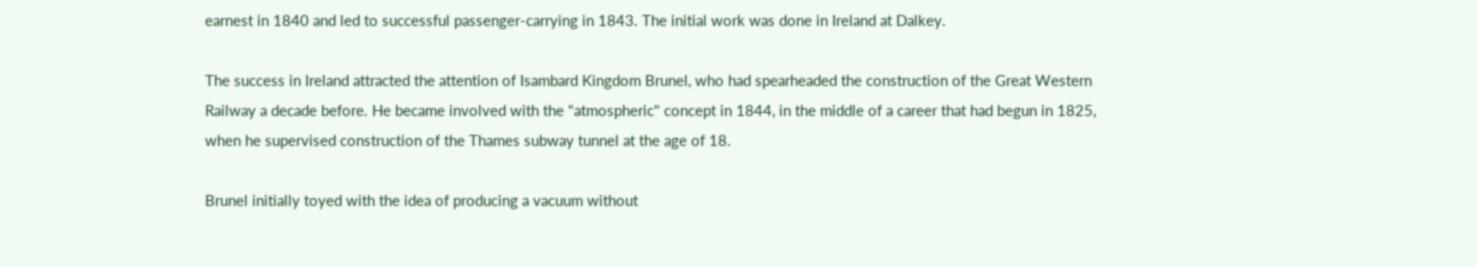earnest in 1840 and led to successful passenger-carrying in 1843. The initial work was done in Ireland at Dalkey.

The success in Ireland attracted the attention of Isambard Kingdom Brunel, who had spearheaded the construction of the Great Western Railway a decade before. He became involved with the "atmospheric" concept in 1844, in the middle of a career that had begun in 1825, when he supervised construction of the Thames subway tunnel at the age of 18.

Brunel initially toyed with the idea of producing a vacuum without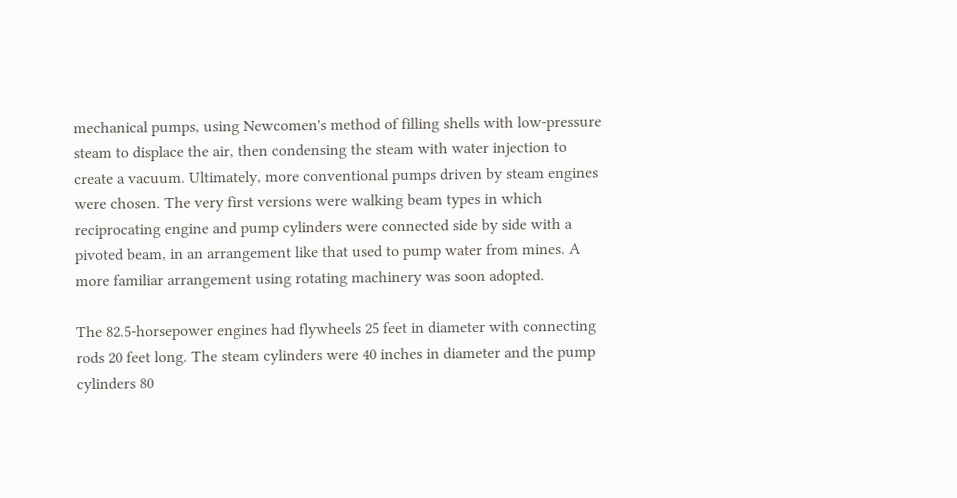mechanical pumps, using Newcomen's method of filling shells with low-pressure steam to displace the air, then condensing the steam with water injection to create a vacuum. Ultimately, more conventional pumps driven by steam engines were chosen. The very first versions were walking beam types in which reciprocating engine and pump cylinders were connected side by side with a pivoted beam, in an arrangement like that used to pump water from mines. A more familiar arrangement using rotating machinery was soon adopted.

The 82.5-horsepower engines had flywheels 25 feet in diameter with connecting rods 20 feet long. The steam cylinders were 40 inches in diameter and the pump cylinders 80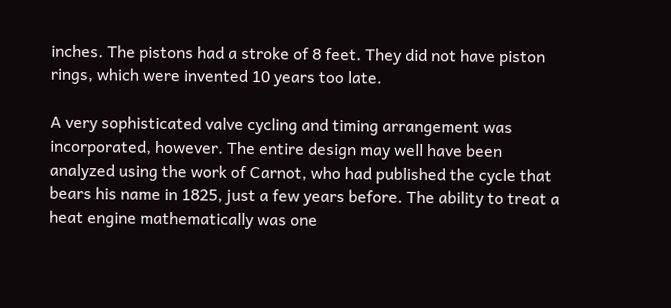inches. The pistons had a stroke of 8 feet. They did not have piston rings, which were invented 10 years too late.

A very sophisticated valve cycling and timing arrangement was incorporated, however. The entire design may well have been analyzed using the work of Carnot, who had published the cycle that bears his name in 1825, just a few years before. The ability to treat a heat engine mathematically was one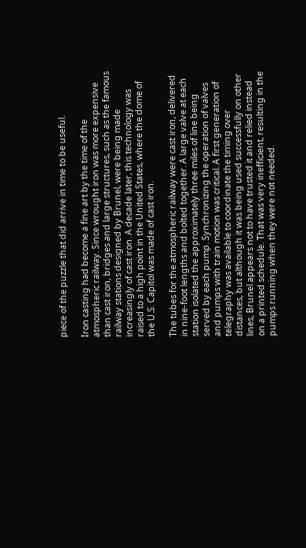piece of the puzzle that did arrive in time to be useful.

Iron casting had become a fine art by the time of the atmospheric railway. Since wrought iron was more expensive than cast iron, bridges and large structures, such as the famous railway stations designed by Brunel, were being made increasingly of cast iron. A decade later, this technology was raised to a high point in the United States, where the dome of the U.S. Capitol was made of cast iron.

The tubes for the atmospheric railway were cast iron, delivered in nine-foot lengths and bolted together. A large valve at each station isolated the approximately three miles of line being served by each pump. Synchronizing the operation of valves and pumps with train motion was critical. A first generation of telegraphy was available to coordinate the timing over distances, but although it was being used successfully on other lines, Brunel appears not to have trusted it and relied instead on a printed schedule. That was very inefficient, resulting in the pumps running when they were not needed.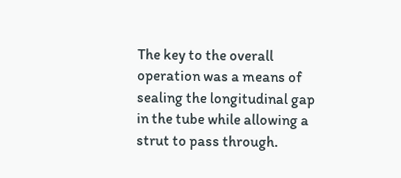The key to the overall operation was a means of sealing the longitudinal gap in the tube while allowing a strut to pass through.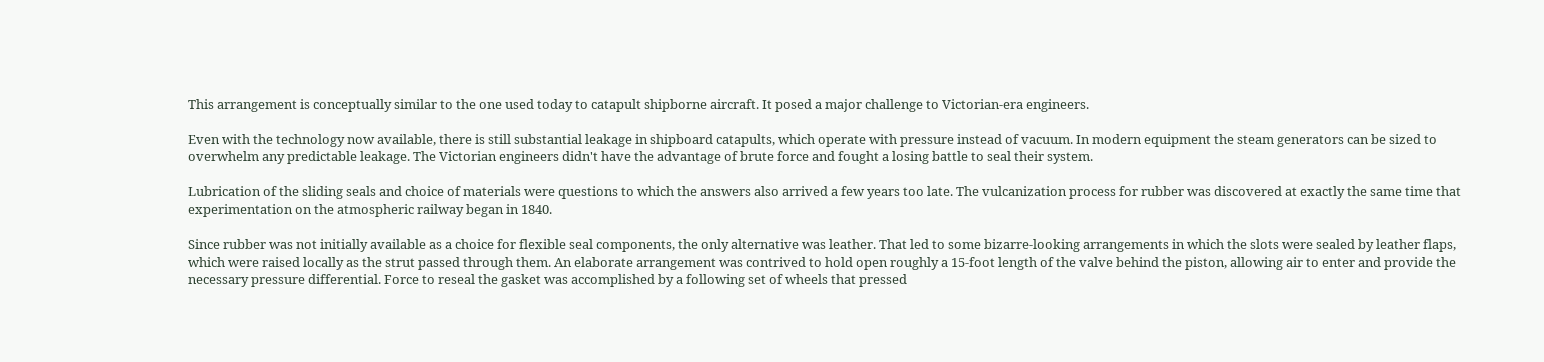This arrangement is conceptually similar to the one used today to catapult shipborne aircraft. It posed a major challenge to Victorian-era engineers.

Even with the technology now available, there is still substantial leakage in shipboard catapults, which operate with pressure instead of vacuum. In modern equipment the steam generators can be sized to overwhelm any predictable leakage. The Victorian engineers didn't have the advantage of brute force and fought a losing battle to seal their system.

Lubrication of the sliding seals and choice of materials were questions to which the answers also arrived a few years too late. The vulcanization process for rubber was discovered at exactly the same time that experimentation on the atmospheric railway began in 1840.

Since rubber was not initially available as a choice for flexible seal components, the only alternative was leather. That led to some bizarre-looking arrangements in which the slots were sealed by leather flaps, which were raised locally as the strut passed through them. An elaborate arrangement was contrived to hold open roughly a 15-foot length of the valve behind the piston, allowing air to enter and provide the necessary pressure differential. Force to reseal the gasket was accomplished by a following set of wheels that pressed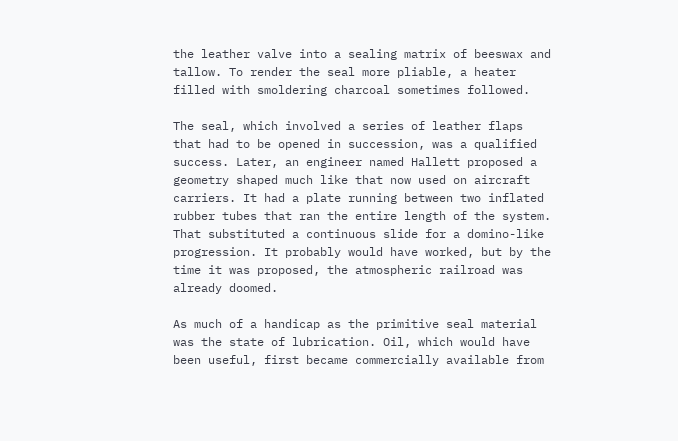the leather valve into a sealing matrix of beeswax and tallow. To render the seal more pliable, a heater filled with smoldering charcoal sometimes followed.

The seal, which involved a series of leather flaps that had to be opened in succession, was a qualified success. Later, an engineer named Hallett proposed a geometry shaped much like that now used on aircraft carriers. It had a plate running between two inflated rubber tubes that ran the entire length of the system. That substituted a continuous slide for a domino-like progression. It probably would have worked, but by the time it was proposed, the atmospheric railroad was already doomed.

As much of a handicap as the primitive seal material was the state of lubrication. Oil, which would have been useful, first became commercially available from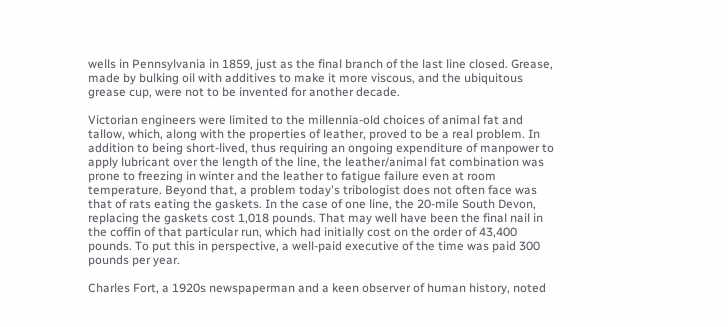wells in Pennsylvania in 1859, just as the final branch of the last line closed. Grease, made by bulking oil with additives to make it more viscous, and the ubiquitous grease cup, were not to be invented for another decade.

Victorian engineers were limited to the millennia-old choices of animal fat and tallow, which, along with the properties of leather, proved to be a real problem. In addition to being short-lived, thus requiring an ongoing expenditure of manpower to apply lubricant over the length of the line, the leather/animal fat combination was prone to freezing in winter and the leather to fatigue failure even at room temperature. Beyond that, a problem today's tribologist does not often face was that of rats eating the gaskets. In the case of one line, the 20-mile South Devon, replacing the gaskets cost 1,018 pounds. That may well have been the final nail in the coffin of that particular run, which had initially cost on the order of 43,400 pounds. To put this in perspective, a well-paid executive of the time was paid 300 pounds per year.

Charles Fort, a 1920s newspaperman and a keen observer of human history, noted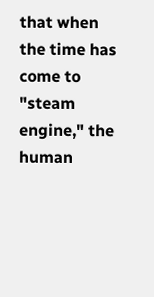that when the time has come to "steam engine," the human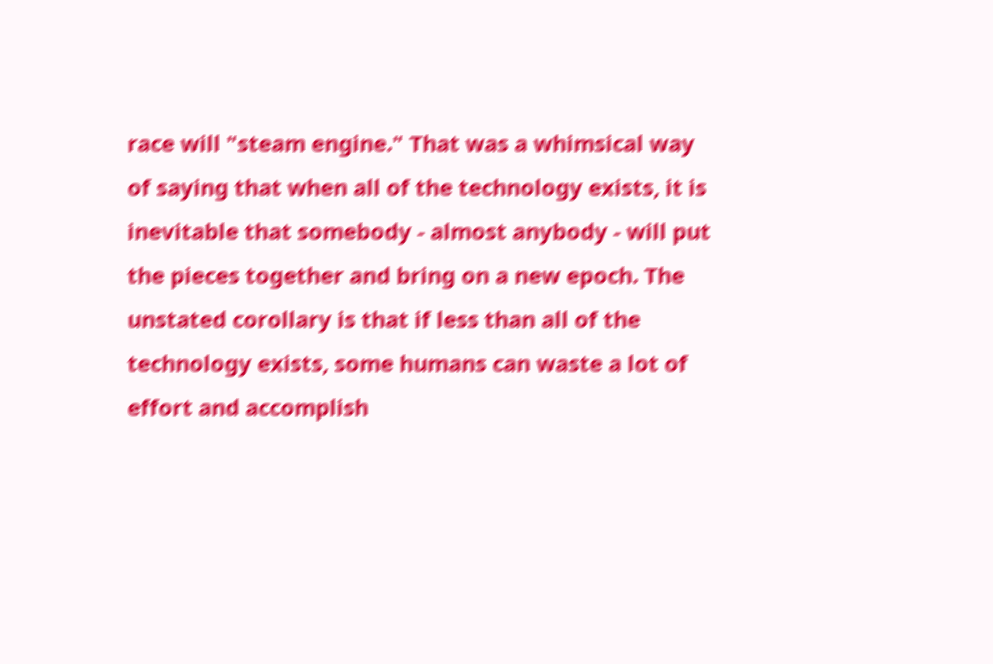race will "steam engine." That was a whimsical way of saying that when all of the technology exists, it is inevitable that somebody - almost anybody - will put the pieces together and bring on a new epoch. The unstated corollary is that if less than all of the technology exists, some humans can waste a lot of effort and accomplish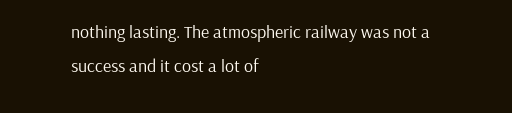nothing lasting. The atmospheric railway was not a success and it cost a lot of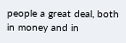people a great deal, both in money and in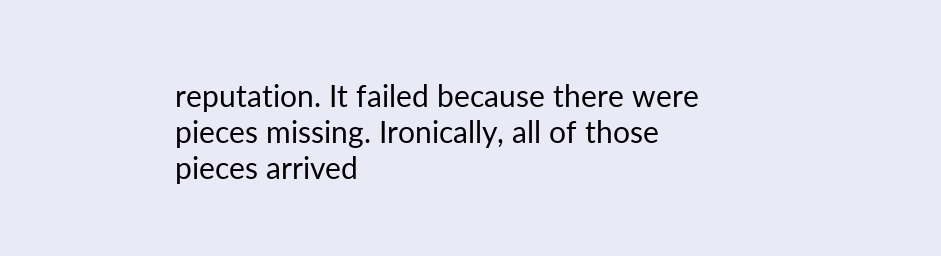reputation. It failed because there were pieces missing. Ironically, all of those pieces arrived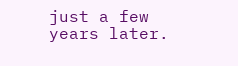just a few years later.